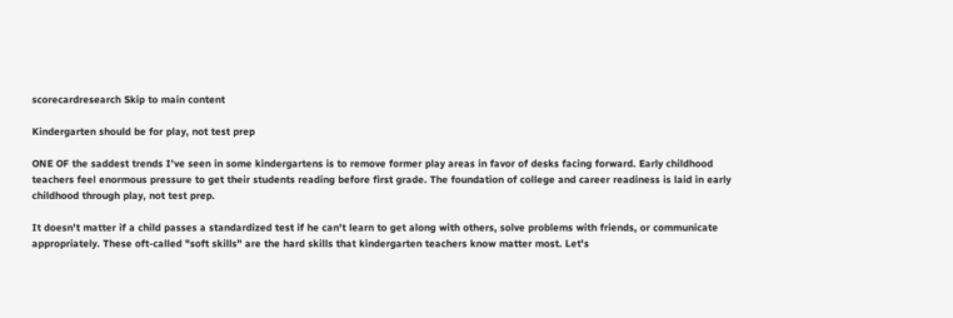scorecardresearch Skip to main content

Kindergarten should be for play, not test prep

ONE OF the saddest trends I've seen in some kindergartens is to remove former play areas in favor of desks facing forward. Early childhood teachers feel enormous pressure to get their students reading before first grade. The foundation of college and career readiness is laid in early childhood through play, not test prep.

It doesn't matter if a child passes a standardized test if he can't learn to get along with others, solve problems with friends, or communicate appropriately. These oft-called "soft skills" are the hard skills that kindergarten teachers know matter most. Let's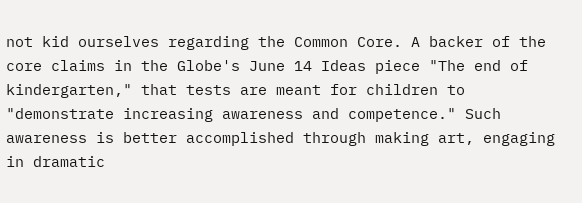not kid ourselves regarding the Common Core. A backer of the core claims in the Globe's June 14 Ideas piece "The end of kindergarten," that tests are meant for children to "demonstrate increasing awareness and competence." Such awareness is better accomplished through making art, engaging in dramatic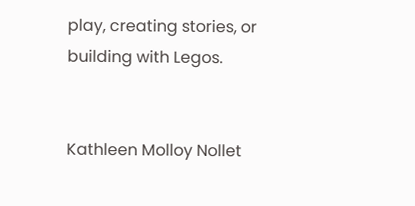play, creating stories, or building with Legos.


Kathleen Molloy Nollet